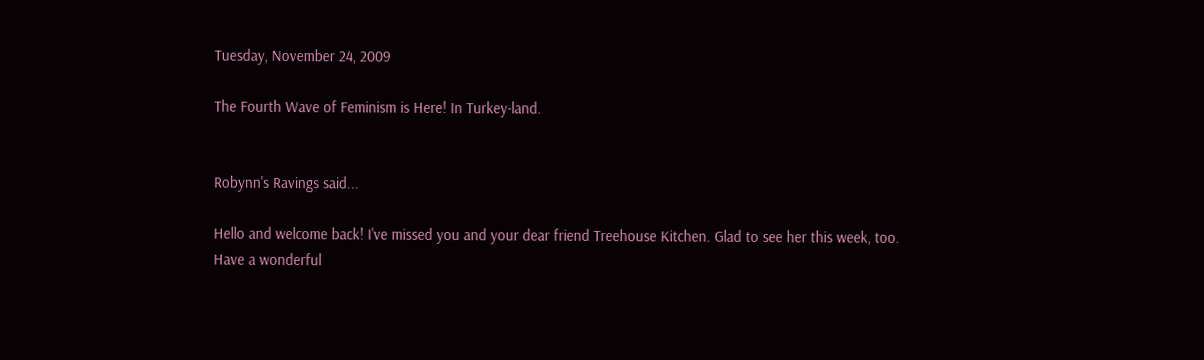Tuesday, November 24, 2009

The Fourth Wave of Feminism is Here! In Turkey-land.


Robynn's Ravings said...

Hello and welcome back! I've missed you and your dear friend Treehouse Kitchen. Glad to see her this week, too. Have a wonderful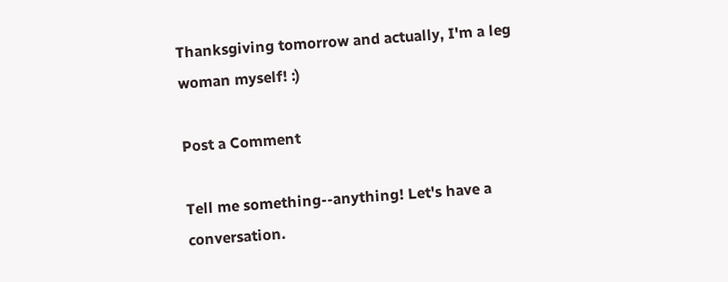Thanksgiving tomorrow and actually, I'm a leg woman myself! :)

Post a Comment

Tell me something--anything! Let's have a conversation.